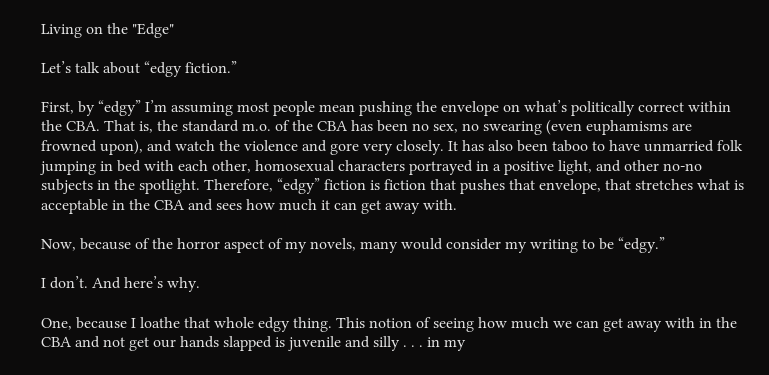Living on the "Edge"

Let’s talk about “edgy fiction.”

First, by “edgy” I’m assuming most people mean pushing the envelope on what’s politically correct within the CBA. That is, the standard m.o. of the CBA has been no sex, no swearing (even euphamisms are frowned upon), and watch the violence and gore very closely. It has also been taboo to have unmarried folk jumping in bed with each other, homosexual characters portrayed in a positive light, and other no-no subjects in the spotlight. Therefore, “edgy” fiction is fiction that pushes that envelope, that stretches what is acceptable in the CBA and sees how much it can get away with.

Now, because of the horror aspect of my novels, many would consider my writing to be “edgy.”

I don’t. And here’s why.

One, because I loathe that whole edgy thing. This notion of seeing how much we can get away with in the CBA and not get our hands slapped is juvenile and silly . . . in my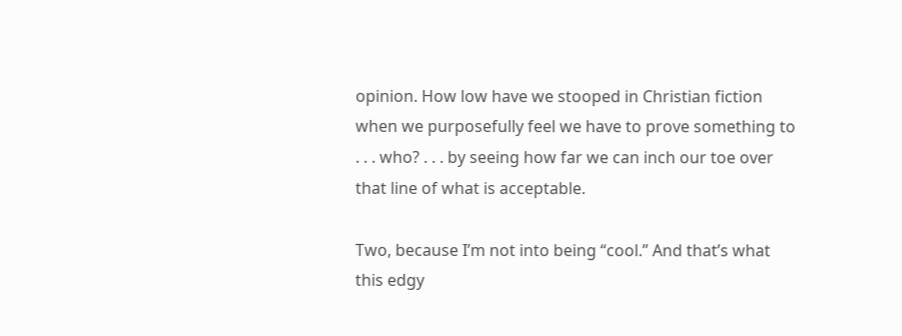opinion. How low have we stooped in Christian fiction when we purposefully feel we have to prove something to . . . who? . . . by seeing how far we can inch our toe over that line of what is acceptable.

Two, because I’m not into being “cool.” And that’s what this edgy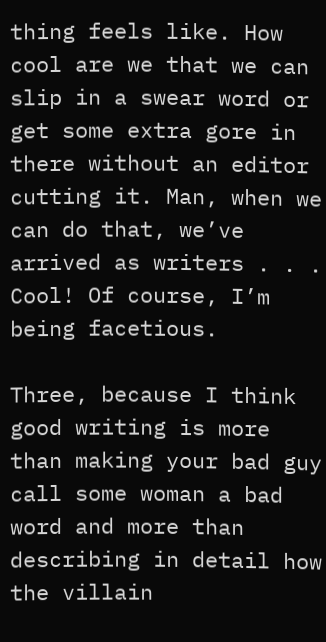thing feels like. How cool are we that we can slip in a swear word or get some extra gore in there without an editor cutting it. Man, when we can do that, we’ve arrived as writers . . . Cool! Of course, I’m being facetious.

Three, because I think good writing is more than making your bad guy call some woman a bad word and more than describing in detail how the villain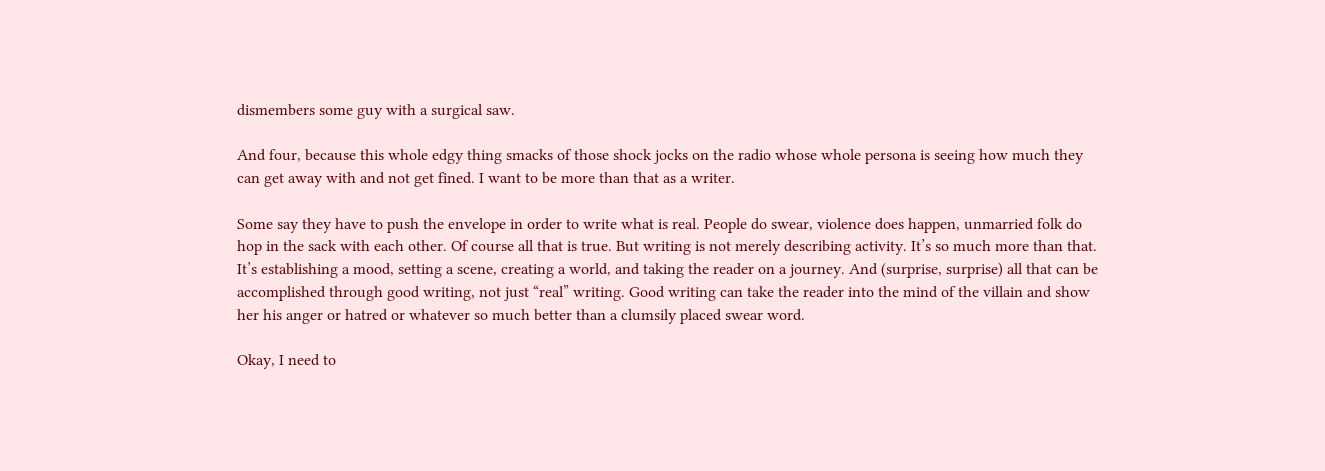dismembers some guy with a surgical saw.

And four, because this whole edgy thing smacks of those shock jocks on the radio whose whole persona is seeing how much they can get away with and not get fined. I want to be more than that as a writer.

Some say they have to push the envelope in order to write what is real. People do swear, violence does happen, unmarried folk do hop in the sack with each other. Of course all that is true. But writing is not merely describing activity. It’s so much more than that. It’s establishing a mood, setting a scene, creating a world, and taking the reader on a journey. And (surprise, surprise) all that can be accomplished through good writing, not just “real” writing. Good writing can take the reader into the mind of the villain and show her his anger or hatred or whatever so much better than a clumsily placed swear word.

Okay, I need to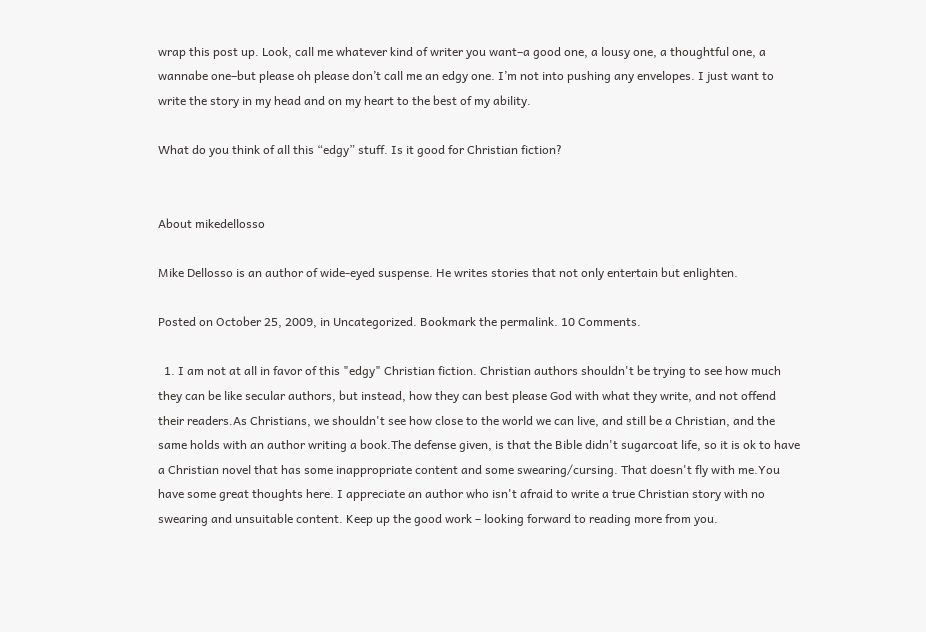wrap this post up. Look, call me whatever kind of writer you want–a good one, a lousy one, a thoughtful one, a wannabe one–but please oh please don’t call me an edgy one. I’m not into pushing any envelopes. I just want to write the story in my head and on my heart to the best of my ability.

What do you think of all this “edgy” stuff. Is it good for Christian fiction?


About mikedellosso

Mike Dellosso is an author of wide-eyed suspense. He writes stories that not only entertain but enlighten.

Posted on October 25, 2009, in Uncategorized. Bookmark the permalink. 10 Comments.

  1. I am not at all in favor of this "edgy" Christian fiction. Christian authors shouldn't be trying to see how much they can be like secular authors, but instead, how they can best please God with what they write, and not offend their readers.As Christians, we shouldn't see how close to the world we can live, and still be a Christian, and the same holds with an author writing a book.The defense given, is that the Bible didn't sugarcoat life, so it is ok to have a Christian novel that has some inappropriate content and some swearing/cursing. That doesn't fly with me.You have some great thoughts here. I appreciate an author who isn't afraid to write a true Christian story with no swearing and unsuitable content. Keep up the good work – looking forward to reading more from you.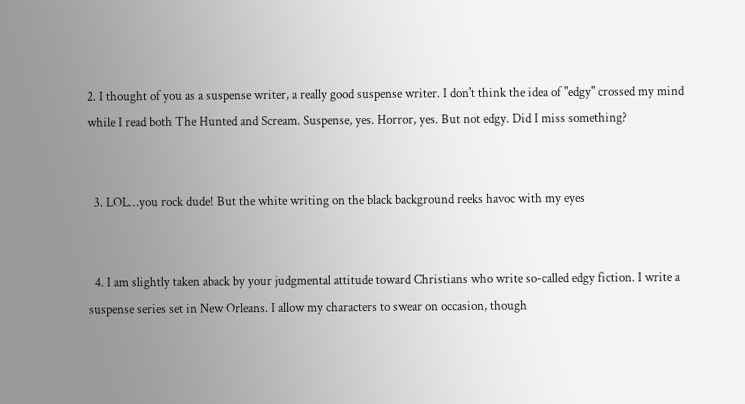2. I thought of you as a suspense writer, a really good suspense writer. I don't think the idea of "edgy" crossed my mind while I read both The Hunted and Scream. Suspense, yes. Horror, yes. But not edgy. Did I miss something?


  3. LOL…you rock dude! But the white writing on the black background reeks havoc with my eyes


  4. I am slightly taken aback by your judgmental attitude toward Christians who write so-called edgy fiction. I write a suspense series set in New Orleans. I allow my characters to swear on occasion, though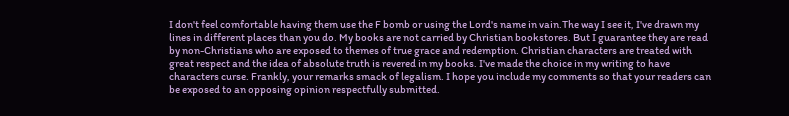I don't feel comfortable having them use the F bomb or using the Lord's name in vain.The way I see it, I've drawn my lines in different places than you do. My books are not carried by Christian bookstores. But I guarantee they are read by non-Christians who are exposed to themes of true grace and redemption. Christian characters are treated with great respect and the idea of absolute truth is revered in my books. I've made the choice in my writing to have characters curse. Frankly, your remarks smack of legalism. I hope you include my comments so that your readers can be exposed to an opposing opinion respectfully submitted.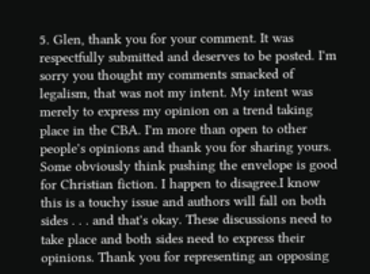5. Glen, thank you for your comment. It was respectfully submitted and deserves to be posted. I'm sorry you thought my comments smacked of legalism, that was not my intent. My intent was merely to express my opinion on a trend taking place in the CBA. I'm more than open to other people's opinions and thank you for sharing yours. Some obviously think pushing the envelope is good for Christian fiction. I happen to disagree.I know this is a touchy issue and authors will fall on both sides . . . and that's okay. These discussions need to take place and both sides need to express their opinions. Thank you for representing an opposing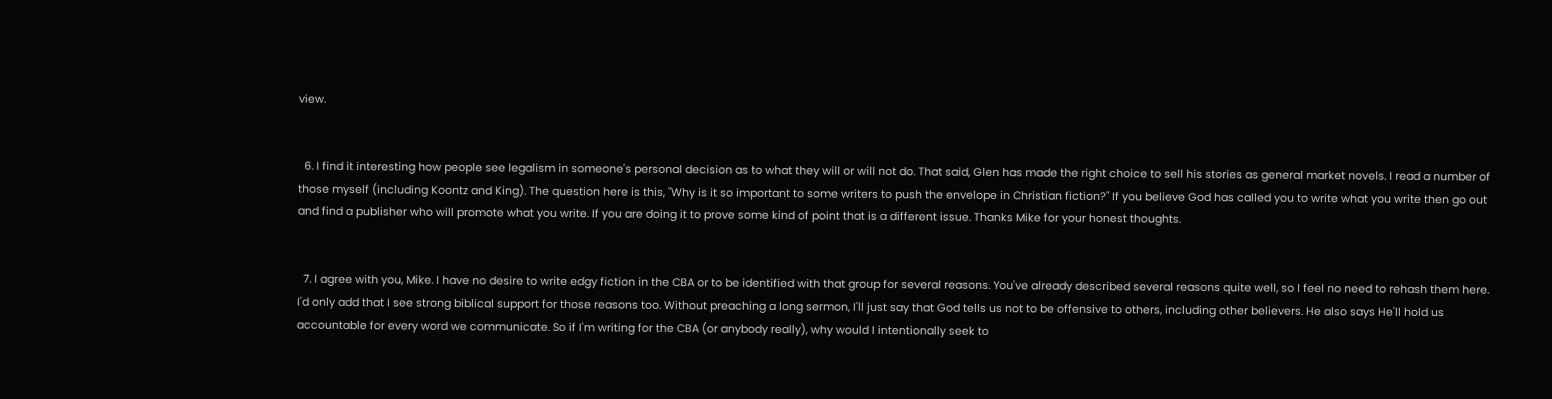view.


  6. I find it interesting how people see legalism in someone's personal decision as to what they will or will not do. That said, Glen has made the right choice to sell his stories as general market novels. I read a number of those myself (including Koontz and King). The question here is this, "Why is it so important to some writers to push the envelope in Christian fiction?" If you believe God has called you to write what you write then go out and find a publisher who will promote what you write. If you are doing it to prove some kind of point that is a different issue. Thanks Mike for your honest thoughts.


  7. I agree with you, Mike. I have no desire to write edgy fiction in the CBA or to be identified with that group for several reasons. You've already described several reasons quite well, so I feel no need to rehash them here. I'd only add that I see strong biblical support for those reasons too. Without preaching a long sermon, I'll just say that God tells us not to be offensive to others, including other believers. He also says He'll hold us accountable for every word we communicate. So if I'm writing for the CBA (or anybody really), why would I intentionally seek to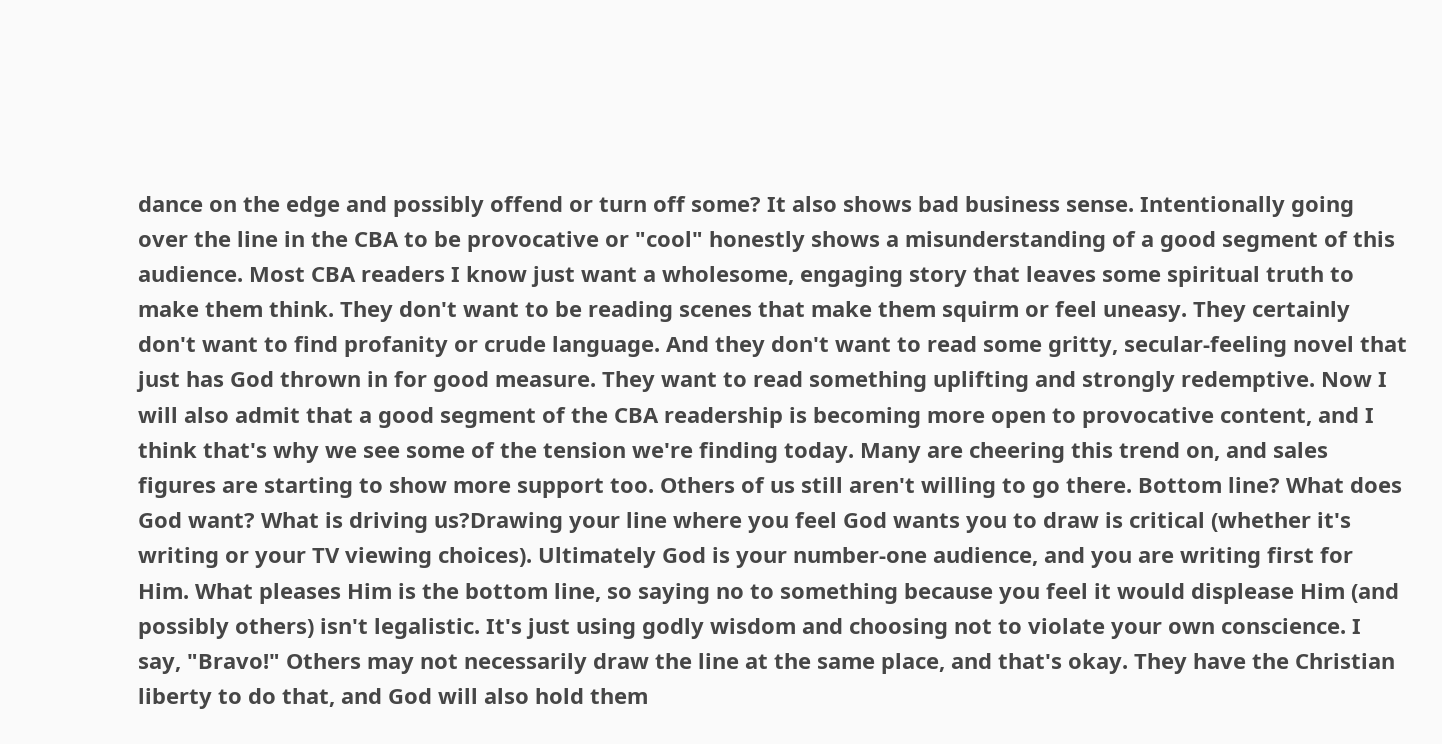dance on the edge and possibly offend or turn off some? It also shows bad business sense. Intentionally going over the line in the CBA to be provocative or "cool" honestly shows a misunderstanding of a good segment of this audience. Most CBA readers I know just want a wholesome, engaging story that leaves some spiritual truth to make them think. They don't want to be reading scenes that make them squirm or feel uneasy. They certainly don't want to find profanity or crude language. And they don't want to read some gritty, secular-feeling novel that just has God thrown in for good measure. They want to read something uplifting and strongly redemptive. Now I will also admit that a good segment of the CBA readership is becoming more open to provocative content, and I think that's why we see some of the tension we're finding today. Many are cheering this trend on, and sales figures are starting to show more support too. Others of us still aren't willing to go there. Bottom line? What does God want? What is driving us?Drawing your line where you feel God wants you to draw is critical (whether it's writing or your TV viewing choices). Ultimately God is your number-one audience, and you are writing first for Him. What pleases Him is the bottom line, so saying no to something because you feel it would displease Him (and possibly others) isn't legalistic. It's just using godly wisdom and choosing not to violate your own conscience. I say, "Bravo!" Others may not necessarily draw the line at the same place, and that's okay. They have the Christian liberty to do that, and God will also hold them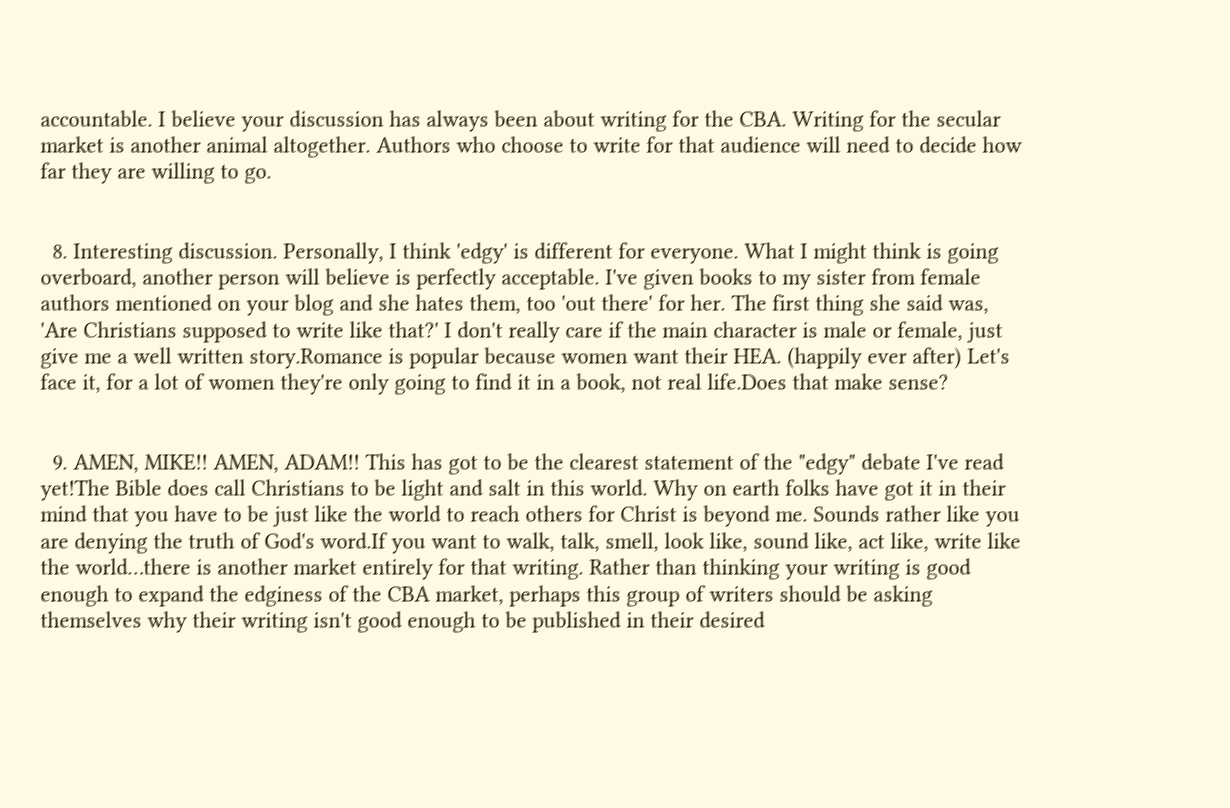accountable. I believe your discussion has always been about writing for the CBA. Writing for the secular market is another animal altogether. Authors who choose to write for that audience will need to decide how far they are willing to go.


  8. Interesting discussion. Personally, I think 'edgy' is different for everyone. What I might think is going overboard, another person will believe is perfectly acceptable. I've given books to my sister from female authors mentioned on your blog and she hates them, too 'out there' for her. The first thing she said was, 'Are Christians supposed to write like that?' I don't really care if the main character is male or female, just give me a well written story.Romance is popular because women want their HEA. (happily ever after) Let's face it, for a lot of women they're only going to find it in a book, not real life.Does that make sense?


  9. AMEN, MIKE!! AMEN, ADAM!! This has got to be the clearest statement of the "edgy" debate I've read yet!The Bible does call Christians to be light and salt in this world. Why on earth folks have got it in their mind that you have to be just like the world to reach others for Christ is beyond me. Sounds rather like you are denying the truth of God's word.If you want to walk, talk, smell, look like, sound like, act like, write like the world…there is another market entirely for that writing. Rather than thinking your writing is good enough to expand the edginess of the CBA market, perhaps this group of writers should be asking themselves why their writing isn't good enough to be published in their desired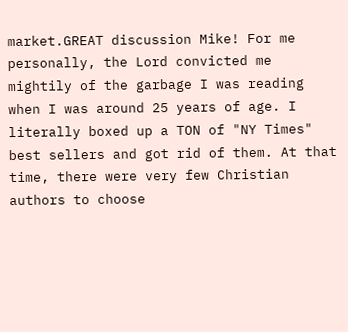market.GREAT discussion Mike! For me personally, the Lord convicted me mightily of the garbage I was reading when I was around 25 years of age. I literally boxed up a TON of "NY Times" best sellers and got rid of them. At that time, there were very few Christian authors to choose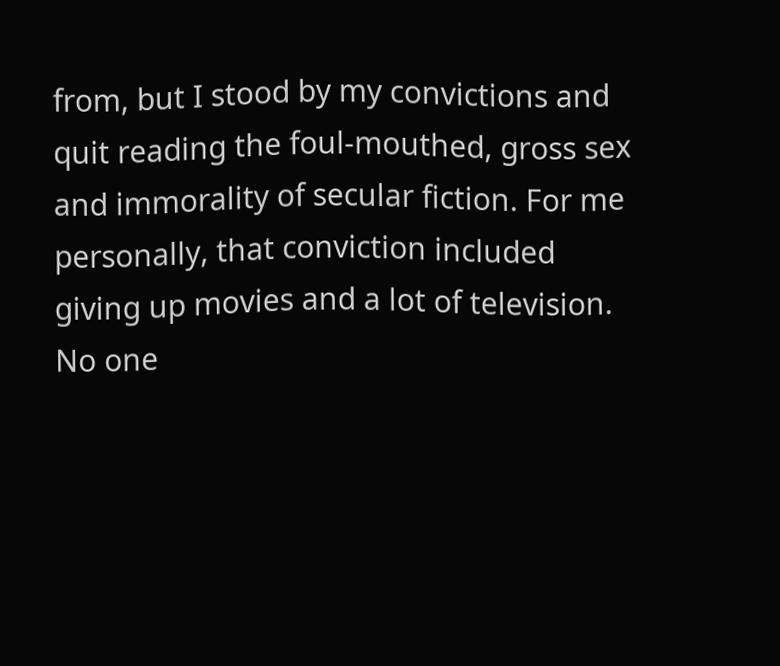from, but I stood by my convictions and quit reading the foul-mouthed, gross sex and immorality of secular fiction. For me personally, that conviction included giving up movies and a lot of television. No one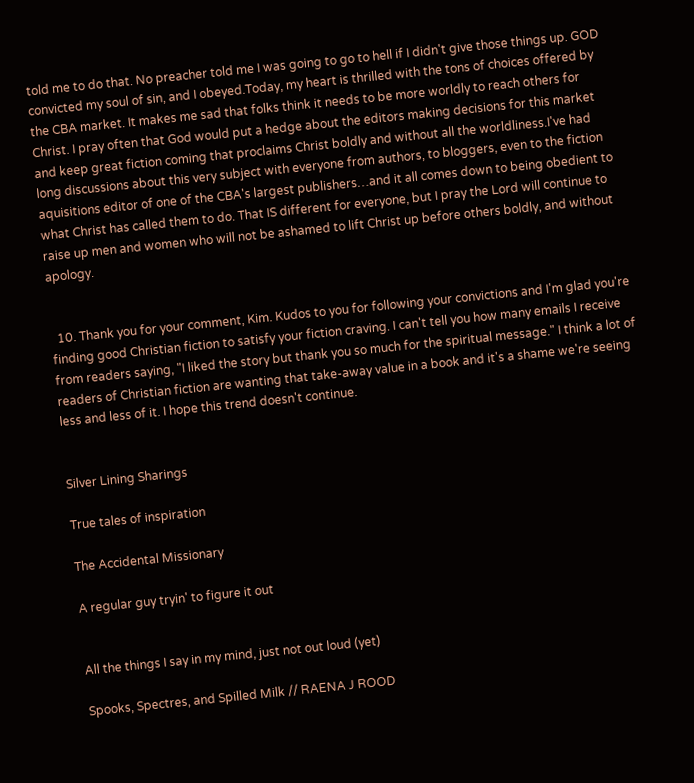told me to do that. No preacher told me I was going to go to hell if I didn't give those things up. GOD convicted my soul of sin, and I obeyed.Today, my heart is thrilled with the tons of choices offered by the CBA market. It makes me sad that folks think it needs to be more worldly to reach others for Christ. I pray often that God would put a hedge about the editors making decisions for this market and keep great fiction coming that proclaims Christ boldly and without all the worldliness.I've had long discussions about this very subject with everyone from authors, to bloggers, even to the fiction aquisitions editor of one of the CBA's largest publishers…and it all comes down to being obedient to what Christ has called them to do. That IS different for everyone, but I pray the Lord will continue to raise up men and women who will not be ashamed to lift Christ up before others boldly, and without apology.


  10. Thank you for your comment, Kim. Kudos to you for following your convictions and I'm glad you're finding good Christian fiction to satisfy your fiction craving. I can't tell you how many emails I receive from readers saying, "I liked the story but thank you so much for the spiritual message." I think a lot of readers of Christian fiction are wanting that take-away value in a book and it's a shame we're seeing less and less of it. I hope this trend doesn't continue.


Silver Lining Sharings

True tales of inspiration

The Accidental Missionary

A regular guy tryin' to figure it out


All the things I say in my mind, just not out loud (yet)

Spooks, Spectres, and Spilled Milk // RAENA J ROOD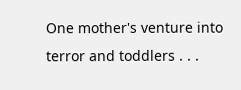One mother's venture into terror and toddlers . . .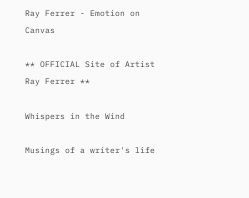Ray Ferrer - Emotion on Canvas

** OFFICIAL Site of Artist Ray Ferrer **

Whispers in the Wind

Musings of a writer's life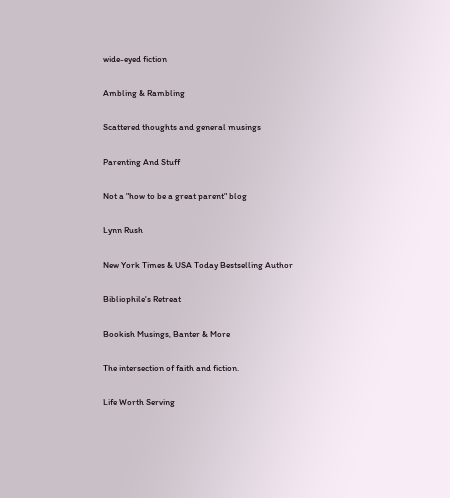wide-eyed fiction

Ambling & Rambling

Scattered thoughts and general musings

Parenting And Stuff

Not a "how to be a great parent" blog

Lynn Rush

New York Times & USA Today Bestselling Author

Bibliophile's Retreat

Bookish Musings, Banter & More

The intersection of faith and fiction.

Life Worth Serving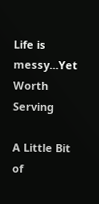Life is messy...Yet Worth Serving

A Little Bit of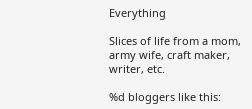Everything

Slices of life from a mom, army wife, craft maker, writer, etc.

%d bloggers like this: